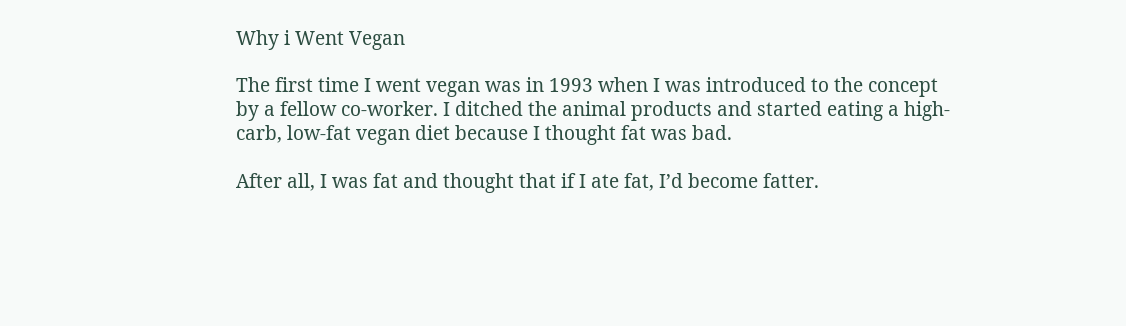Why i Went Vegan

The first time I went vegan was in 1993 when I was introduced to the concept by a fellow co-worker. I ditched the animal products and started eating a high-carb, low-fat vegan diet because I thought fat was bad.

After all, I was fat and thought that if I ate fat, I’d become fatter.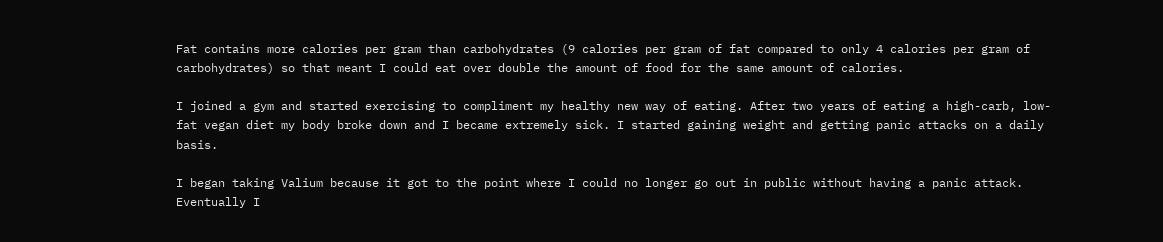Fat contains more calories per gram than carbohydrates (9 calories per gram of fat compared to only 4 calories per gram of carbohydrates) so that meant I could eat over double the amount of food for the same amount of calories.

I joined a gym and started exercising to compliment my healthy new way of eating. After two years of eating a high-carb, low-fat vegan diet my body broke down and I became extremely sick. I started gaining weight and getting panic attacks on a daily basis.

I began taking Valium because it got to the point where I could no longer go out in public without having a panic attack. Eventually I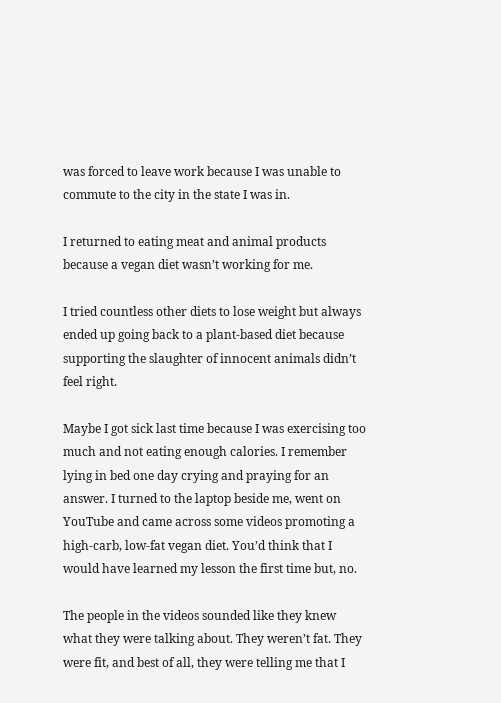was forced to leave work because I was unable to commute to the city in the state I was in.

I returned to eating meat and animal products because a vegan diet wasn’t working for me.

I tried countless other diets to lose weight but always ended up going back to a plant-based diet because supporting the slaughter of innocent animals didn’t feel right.

Maybe I got sick last time because I was exercising too much and not eating enough calories. I remember lying in bed one day crying and praying for an answer. I turned to the laptop beside me, went on YouTube and came across some videos promoting a high-carb, low-fat vegan diet. You’d think that I would have learned my lesson the first time but, no.

The people in the videos sounded like they knew what they were talking about. They weren’t fat. They were fit, and best of all, they were telling me that I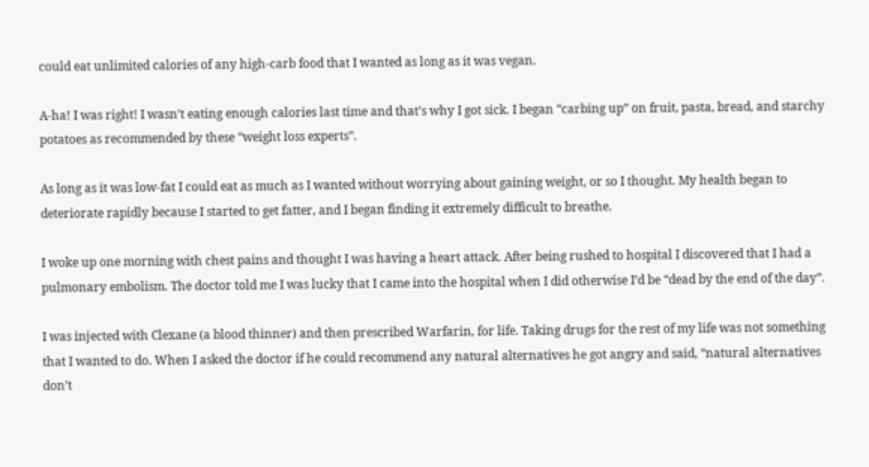could eat unlimited calories of any high-carb food that I wanted as long as it was vegan.

A-ha! I was right! I wasn’t eating enough calories last time and that’s why I got sick. I began “carbing up” on fruit, pasta, bread, and starchy potatoes as recommended by these “weight loss experts”.

As long as it was low-fat I could eat as much as I wanted without worrying about gaining weight, or so I thought. My health began to deteriorate rapidly because I started to get fatter, and I began finding it extremely difficult to breathe.

I woke up one morning with chest pains and thought I was having a heart attack. After being rushed to hospital I discovered that I had a pulmonary embolism. The doctor told me I was lucky that I came into the hospital when I did otherwise I’d be “dead by the end of the day”.

I was injected with Clexane (a blood thinner) and then prescribed Warfarin, for life. Taking drugs for the rest of my life was not something that I wanted to do. When I asked the doctor if he could recommend any natural alternatives he got angry and said, “natural alternatives don’t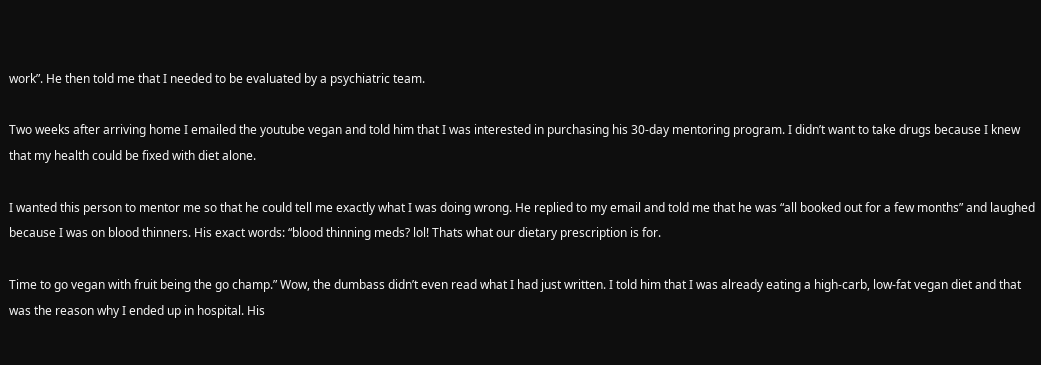work”. He then told me that I needed to be evaluated by a psychiatric team.

Two weeks after arriving home I emailed the youtube vegan and told him that I was interested in purchasing his 30-day mentoring program. I didn’t want to take drugs because I knew that my health could be fixed with diet alone.

I wanted this person to mentor me so that he could tell me exactly what I was doing wrong. He replied to my email and told me that he was “all booked out for a few months” and laughed because I was on blood thinners. His exact words: “blood thinning meds? lol! Thats what our dietary prescription is for.

Time to go vegan with fruit being the go champ.” Wow, the dumbass didn’t even read what I had just written. I told him that I was already eating a high-carb, low-fat vegan diet and that was the reason why I ended up in hospital. His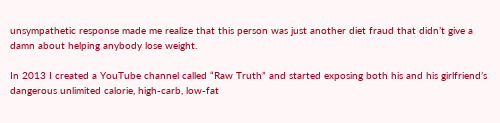unsympathetic response made me realize that this person was just another diet fraud that didn’t give a damn about helping anybody lose weight.

In 2013 I created a YouTube channel called “Raw Truth” and started exposing both his and his girlfriend’s dangerous unlimited calorie, high-carb, low-fat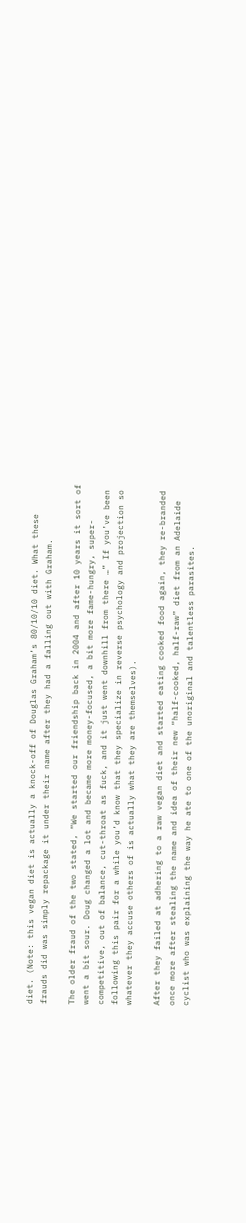diet. (Note: this vegan diet is actually a knock-off of Douglas Graham’s 80/10/10 diet. What these frauds did was simply repackage it under their name after they had a falling out with Graham.

The older fraud of the two stated, “We started our friendship back in 2004 and after 10 years it sort of went a bit sour. Doug changed a lot and became more money-focused, a bit more fame-hungry, super-competitive, out of balance, cut-throat as fuck, and it just went downhill from there …” If you’ve been following this pair for a while you’d know that they specialize in reverse psychology and projection so whatever they accuse others of is actually what they are themselves).

After they failed at adhering to a raw vegan diet and started eating cooked food again, they re-branded once more after stealing the name and idea of their new “half-cooked, half-raw” diet from an Adelaide cyclist who was explaining the way he ate to one of the unoriginal and talentless parasites.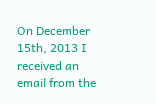On December 15th, 2013 I received an email from the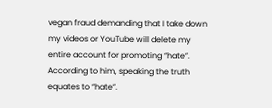vegan fraud demanding that I take down my videos or YouTube will delete my entire account for promoting “hate”. According to him, speaking the truth equates to “hate”.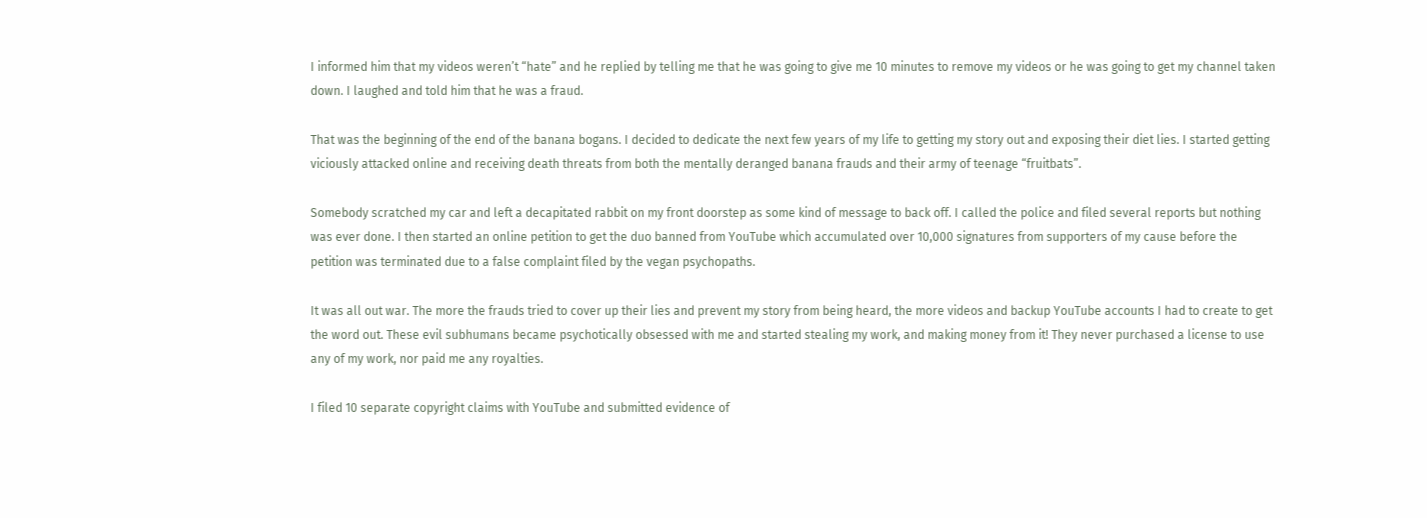I informed him that my videos weren’t “hate” and he replied by telling me that he was going to give me 10 minutes to remove my videos or he was going to get my channel taken down. I laughed and told him that he was a fraud.

That was the beginning of the end of the banana bogans. I decided to dedicate the next few years of my life to getting my story out and exposing their diet lies. I started getting viciously attacked online and receiving death threats from both the mentally deranged banana frauds and their army of teenage “fruitbats”.

Somebody scratched my car and left a decapitated rabbit on my front doorstep as some kind of message to back off. I called the police and filed several reports but nothing was ever done. I then started an online petition to get the duo banned from YouTube which accumulated over 10,000 signatures from supporters of my cause before the petition was terminated due to a false complaint filed by the vegan psychopaths.

It was all out war. The more the frauds tried to cover up their lies and prevent my story from being heard, the more videos and backup YouTube accounts I had to create to get the word out. These evil subhumans became psychotically obsessed with me and started stealing my work, and making money from it! They never purchased a license to use any of my work, nor paid me any royalties.

I filed 10 separate copyright claims with YouTube and submitted evidence of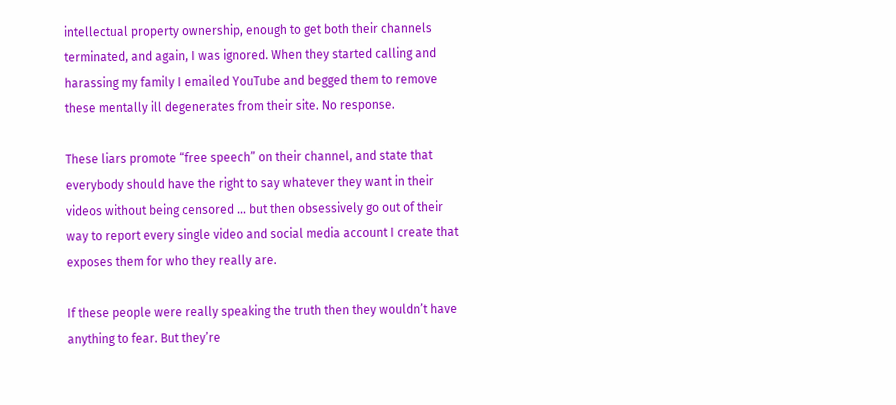intellectual property ownership, enough to get both their channels terminated, and again, I was ignored. When they started calling and harassing my family I emailed YouTube and begged them to remove these mentally ill degenerates from their site. No response.

These liars promote “free speech” on their channel, and state that everybody should have the right to say whatever they want in their videos without being censored … but then obsessively go out of their way to report every single video and social media account I create that exposes them for who they really are.

If these people were really speaking the truth then they wouldn’t have anything to fear. But they’re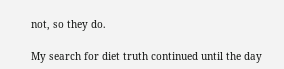not, so they do.

My search for diet truth continued until the day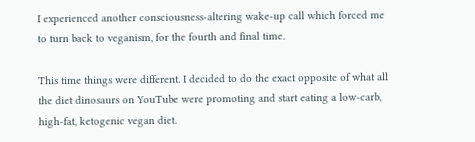I experienced another consciousness-altering wake-up call which forced me to turn back to veganism, for the fourth and final time.

This time things were different. I decided to do the exact opposite of what all the diet dinosaurs on YouTube were promoting and start eating a low-carb, high-fat, ketogenic vegan diet.